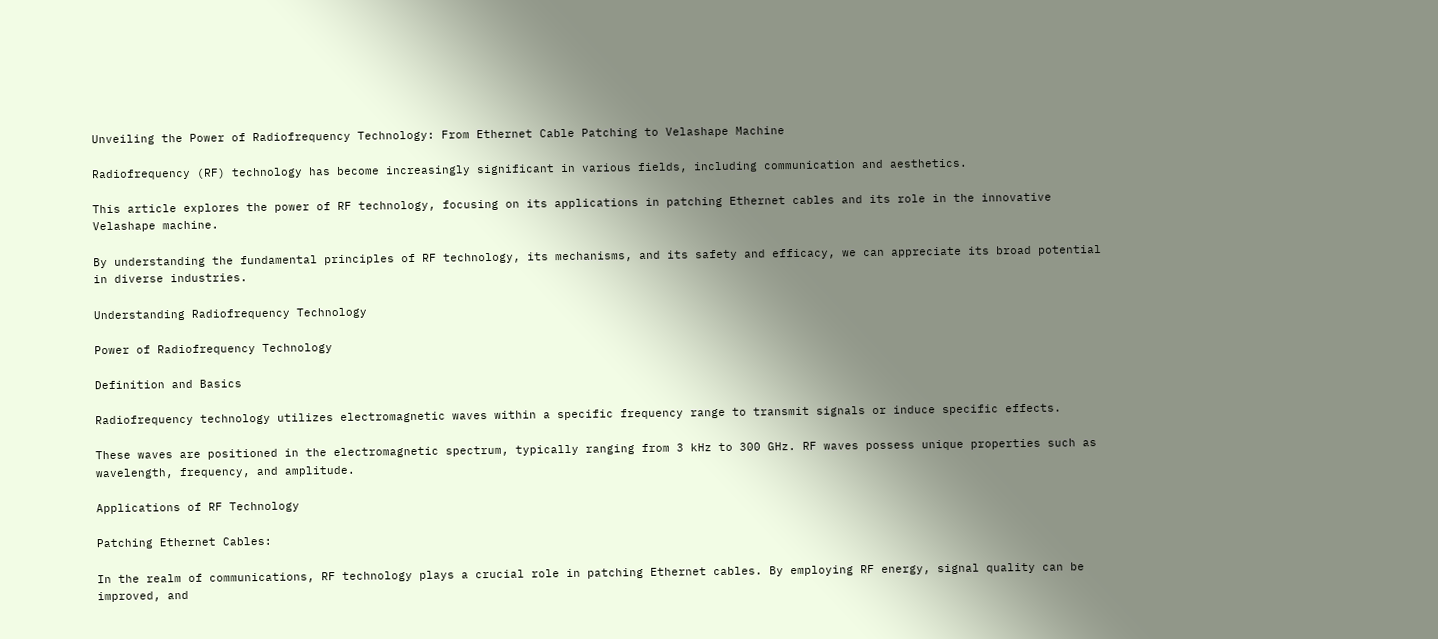Unveiling the Power of Radiofrequency Technology: From Ethernet Cable Patching to Velashape Machine

Radiofrequency (RF) technology has become increasingly significant in various fields, including communication and aesthetics.

This article explores the power of RF technology, focusing on its applications in patching Ethernet cables and its role in the innovative Velashape machine.

By understanding the fundamental principles of RF technology, its mechanisms, and its safety and efficacy, we can appreciate its broad potential in diverse industries.

Understanding Radiofrequency Technology

Power of Radiofrequency Technology

Definition and Basics

Radiofrequency technology utilizes electromagnetic waves within a specific frequency range to transmit signals or induce specific effects.

These waves are positioned in the electromagnetic spectrum, typically ranging from 3 kHz to 300 GHz. RF waves possess unique properties such as wavelength, frequency, and amplitude.

Applications of RF Technology

Patching Ethernet Cables:

In the realm of communications, RF technology plays a crucial role in patching Ethernet cables. By employing RF energy, signal quality can be improved, and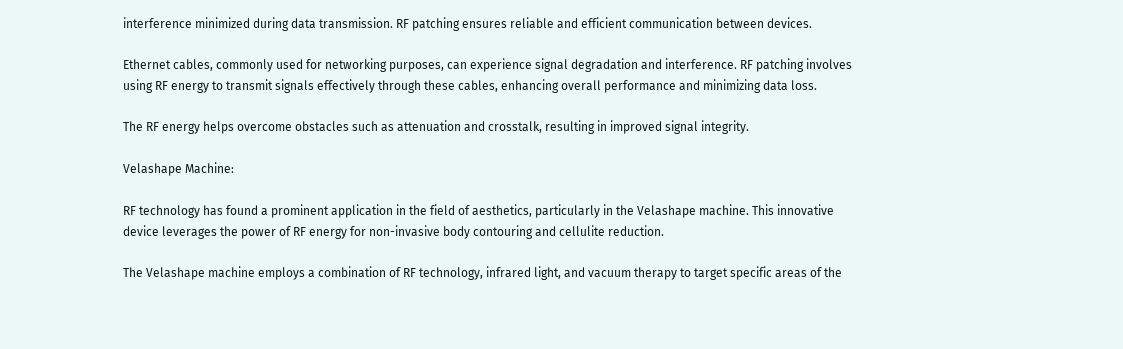interference minimized during data transmission. RF patching ensures reliable and efficient communication between devices.

Ethernet cables, commonly used for networking purposes, can experience signal degradation and interference. RF patching involves using RF energy to transmit signals effectively through these cables, enhancing overall performance and minimizing data loss.

The RF energy helps overcome obstacles such as attenuation and crosstalk, resulting in improved signal integrity.

Velashape Machine:

RF technology has found a prominent application in the field of aesthetics, particularly in the Velashape machine. This innovative device leverages the power of RF energy for non-invasive body contouring and cellulite reduction.

The Velashape machine employs a combination of RF technology, infrared light, and vacuum therapy to target specific areas of the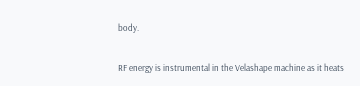body.

RF energy is instrumental in the Velashape machine as it heats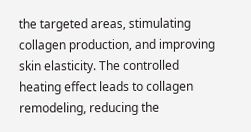the targeted areas, stimulating collagen production, and improving skin elasticity. The controlled heating effect leads to collagen remodeling, reducing the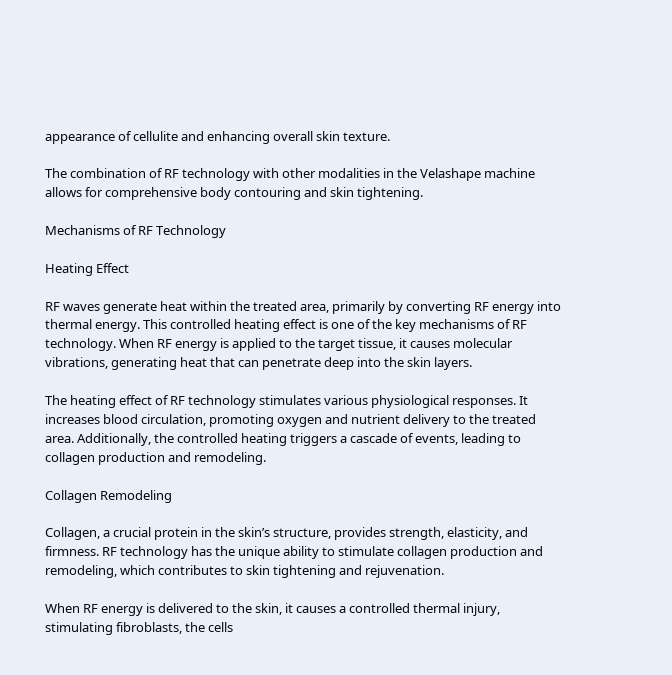appearance of cellulite and enhancing overall skin texture.

The combination of RF technology with other modalities in the Velashape machine allows for comprehensive body contouring and skin tightening.

Mechanisms of RF Technology

Heating Effect

RF waves generate heat within the treated area, primarily by converting RF energy into thermal energy. This controlled heating effect is one of the key mechanisms of RF technology. When RF energy is applied to the target tissue, it causes molecular vibrations, generating heat that can penetrate deep into the skin layers.

The heating effect of RF technology stimulates various physiological responses. It increases blood circulation, promoting oxygen and nutrient delivery to the treated area. Additionally, the controlled heating triggers a cascade of events, leading to collagen production and remodeling.

Collagen Remodeling

Collagen, a crucial protein in the skin’s structure, provides strength, elasticity, and firmness. RF technology has the unique ability to stimulate collagen production and remodeling, which contributes to skin tightening and rejuvenation.

When RF energy is delivered to the skin, it causes a controlled thermal injury, stimulating fibroblasts, the cells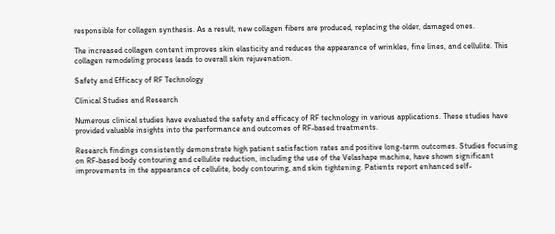responsible for collagen synthesis. As a result, new collagen fibers are produced, replacing the older, damaged ones.

The increased collagen content improves skin elasticity and reduces the appearance of wrinkles, fine lines, and cellulite. This collagen remodeling process leads to overall skin rejuvenation.

Safety and Efficacy of RF Technology

Clinical Studies and Research

Numerous clinical studies have evaluated the safety and efficacy of RF technology in various applications. These studies have provided valuable insights into the performance and outcomes of RF-based treatments.

Research findings consistently demonstrate high patient satisfaction rates and positive long-term outcomes. Studies focusing on RF-based body contouring and cellulite reduction, including the use of the Velashape machine, have shown significant improvements in the appearance of cellulite, body contouring, and skin tightening. Patients report enhanced self-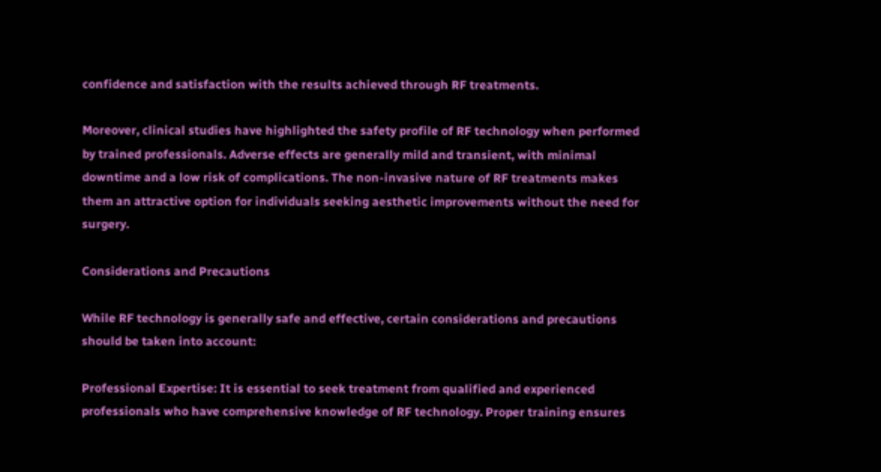confidence and satisfaction with the results achieved through RF treatments.

Moreover, clinical studies have highlighted the safety profile of RF technology when performed by trained professionals. Adverse effects are generally mild and transient, with minimal downtime and a low risk of complications. The non-invasive nature of RF treatments makes them an attractive option for individuals seeking aesthetic improvements without the need for surgery.

Considerations and Precautions

While RF technology is generally safe and effective, certain considerations and precautions should be taken into account:

Professional Expertise: It is essential to seek treatment from qualified and experienced professionals who have comprehensive knowledge of RF technology. Proper training ensures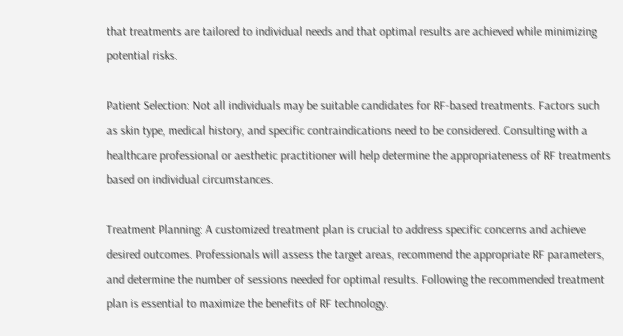that treatments are tailored to individual needs and that optimal results are achieved while minimizing potential risks.

Patient Selection: Not all individuals may be suitable candidates for RF-based treatments. Factors such as skin type, medical history, and specific contraindications need to be considered. Consulting with a healthcare professional or aesthetic practitioner will help determine the appropriateness of RF treatments based on individual circumstances.

Treatment Planning: A customized treatment plan is crucial to address specific concerns and achieve desired outcomes. Professionals will assess the target areas, recommend the appropriate RF parameters, and determine the number of sessions needed for optimal results. Following the recommended treatment plan is essential to maximize the benefits of RF technology.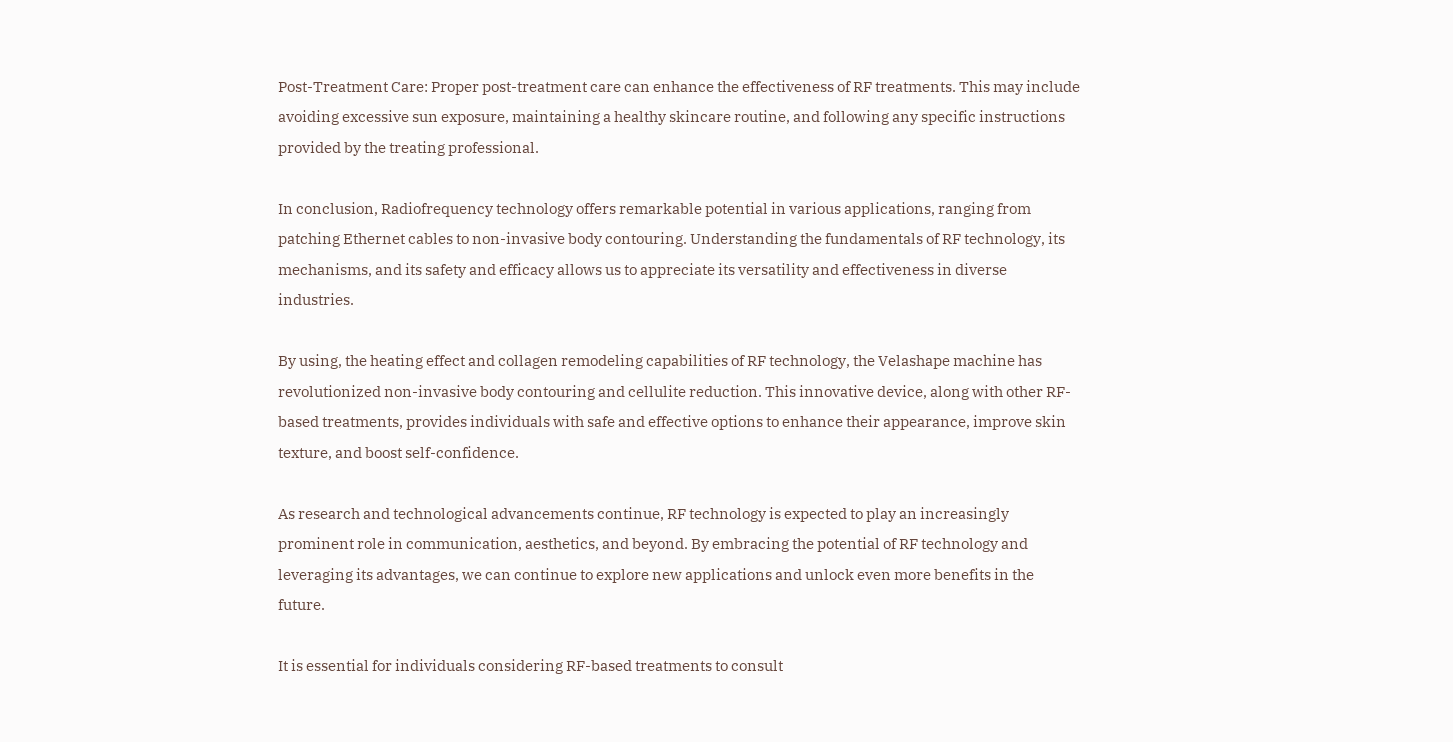Post-Treatment Care: Proper post-treatment care can enhance the effectiveness of RF treatments. This may include avoiding excessive sun exposure, maintaining a healthy skincare routine, and following any specific instructions provided by the treating professional.

In conclusion, Radiofrequency technology offers remarkable potential in various applications, ranging from patching Ethernet cables to non-invasive body contouring. Understanding the fundamentals of RF technology, its mechanisms, and its safety and efficacy allows us to appreciate its versatility and effectiveness in diverse industries.

By using, the heating effect and collagen remodeling capabilities of RF technology, the Velashape machine has revolutionized non-invasive body contouring and cellulite reduction. This innovative device, along with other RF-based treatments, provides individuals with safe and effective options to enhance their appearance, improve skin texture, and boost self-confidence.

As research and technological advancements continue, RF technology is expected to play an increasingly prominent role in communication, aesthetics, and beyond. By embracing the potential of RF technology and leveraging its advantages, we can continue to explore new applications and unlock even more benefits in the future.

It is essential for individuals considering RF-based treatments to consult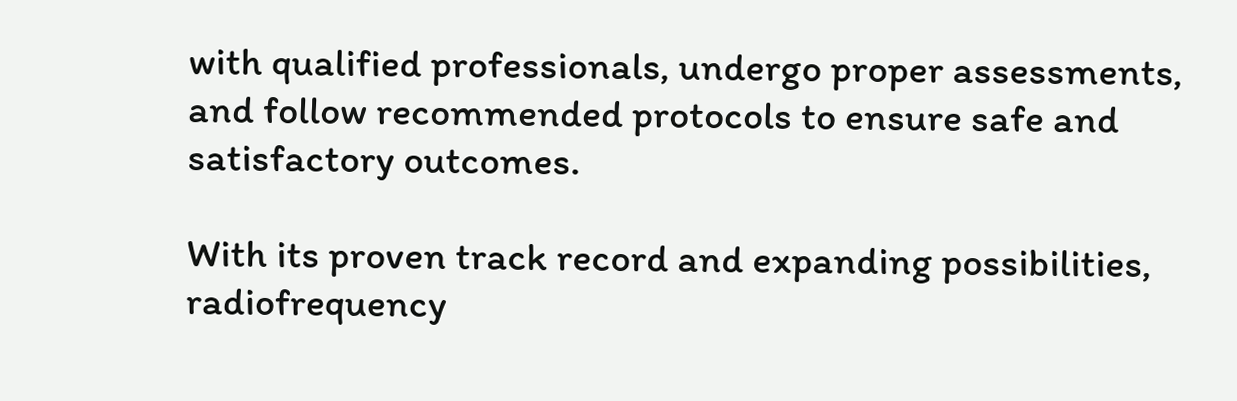with qualified professionals, undergo proper assessments, and follow recommended protocols to ensure safe and satisfactory outcomes.

With its proven track record and expanding possibilities, radiofrequency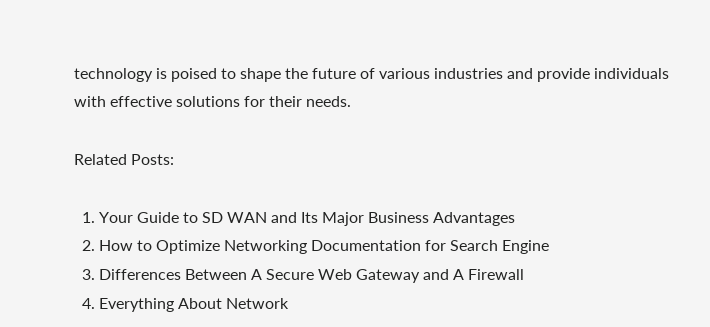technology is poised to shape the future of various industries and provide individuals with effective solutions for their needs.

Related Posts:

  1. Your Guide to SD WAN and Its Major Business Advantages
  2. How to Optimize Networking Documentation for Search Engine
  3. Differences Between A Secure Web Gateway and A Firewall
  4. Everything About Network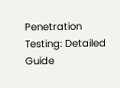Penetration Testing: Detailed Guide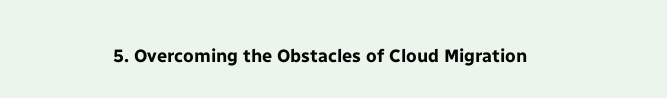5. Overcoming the Obstacles of Cloud Migration